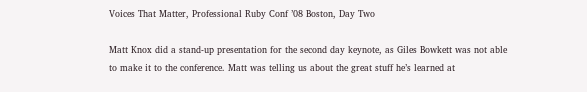Voices That Matter, Professional Ruby Conf ’08 Boston, Day Two

Matt Knox did a stand-up presentation for the second day keynote, as Giles Bowkett was not able to make it to the conference. Matt was telling us about the great stuff he’s learned at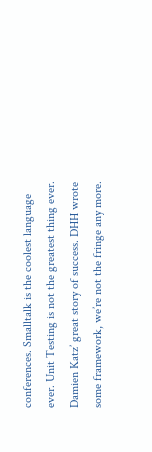conferences. Smalltalk is the coolest language ever. Unit Testing is not the greatest thing ever. Damien Katz’ great story of success. DHH wrote some framework, we’re not the fringe any more.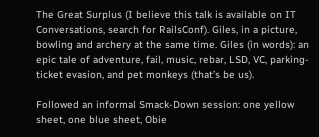The Great Surplus (I believe this talk is available on IT Conversations, search for RailsConf). Giles, in a picture, bowling and archery at the same time. Giles (in words): an epic tale of adventure, fail, music, rebar, LSD, VC, parking-ticket evasion, and pet monkeys (that’s be us).

Followed an informal Smack-Down session: one yellow sheet, one blue sheet, Obie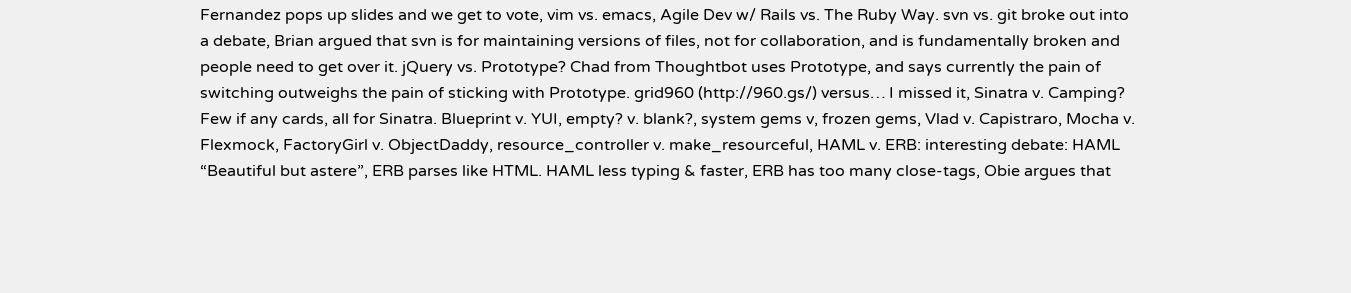Fernandez pops up slides and we get to vote, vim vs. emacs, Agile Dev w/ Rails vs. The Ruby Way. svn vs. git broke out into a debate, Brian argued that svn is for maintaining versions of files, not for collaboration, and is fundamentally broken and people need to get over it. jQuery vs. Prototype? Chad from Thoughtbot uses Prototype, and says currently the pain of switching outweighs the pain of sticking with Prototype. grid960 (http://960.gs/) versus… I missed it, Sinatra v. Camping? Few if any cards, all for Sinatra. Blueprint v. YUI, empty? v. blank?, system gems v, frozen gems, Vlad v. Capistraro, Mocha v. Flexmock, FactoryGirl v. ObjectDaddy, resource_controller v. make_resourceful, HAML v. ERB: interesting debate: HAML “Beautiful but astere”, ERB parses like HTML. HAML less typing & faster, ERB has too many close-tags, Obie argues that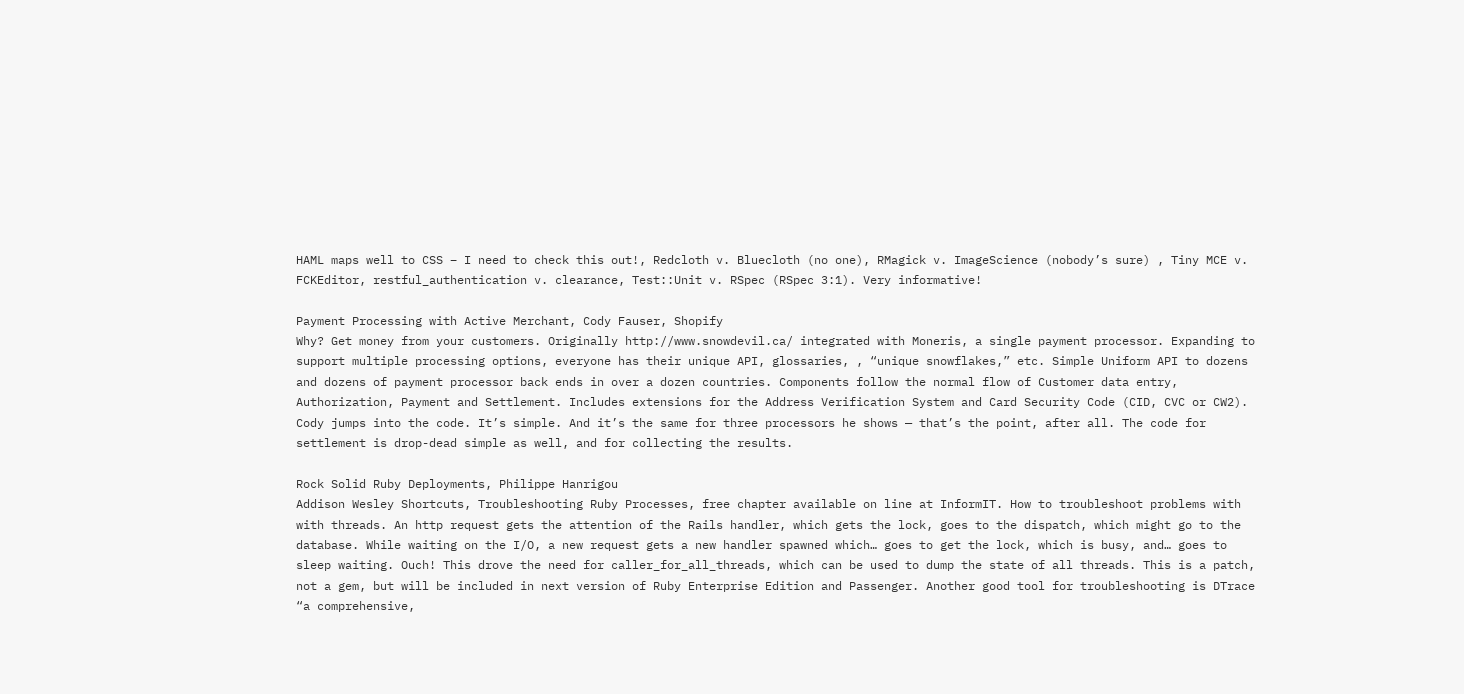HAML maps well to CSS – I need to check this out!, Redcloth v. Bluecloth (no one), RMagick v. ImageScience (nobody’s sure) , Tiny MCE v. FCKEditor, restful_authentication v. clearance, Test::Unit v. RSpec (RSpec 3:1). Very informative!

Payment Processing with Active Merchant, Cody Fauser, Shopify
Why? Get money from your customers. Originally http://www.snowdevil.ca/ integrated with Moneris, a single payment processor. Expanding to support multiple processing options, everyone has their unique API, glossaries, , “unique snowflakes,” etc. Simple Uniform API to dozens and dozens of payment processor back ends in over a dozen countries. Components follow the normal flow of Customer data entry, Authorization, Payment and Settlement. Includes extensions for the Address Verification System and Card Security Code (CID, CVC or CW2). Cody jumps into the code. It’s simple. And it’s the same for three processors he shows — that’s the point, after all. The code for settlement is drop-dead simple as well, and for collecting the results.

Rock Solid Ruby Deployments, Philippe Hanrigou
Addison Wesley Shortcuts, Troubleshooting Ruby Processes, free chapter available on line at InformIT. How to troubleshoot problems with with threads. An http request gets the attention of the Rails handler, which gets the lock, goes to the dispatch, which might go to the database. While waiting on the I/O, a new request gets a new handler spawned which… goes to get the lock, which is busy, and… goes to sleep waiting. Ouch! This drove the need for caller_for_all_threads, which can be used to dump the state of all threads. This is a patch, not a gem, but will be included in next version of Ruby Enterprise Edition and Passenger. Another good tool for troubleshooting is DTrace “a comprehensive,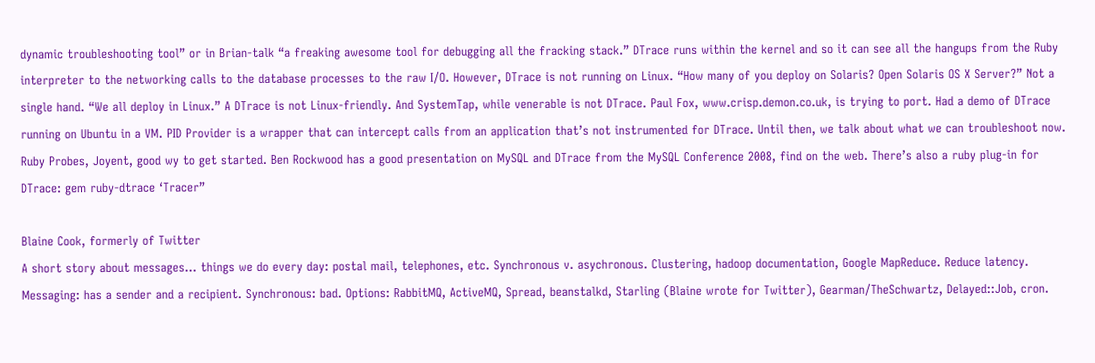dynamic troubleshooting tool” or in Brian-talk “a freaking awesome tool for debugging all the fracking stack.” DTrace runs within the kernel and so it can see all the hangups from the Ruby interpreter to the networking calls to the database processes to the raw I/O. However, DTrace is not running on Linux. “How many of you deploy on Solaris? Open Solaris OS X Server?” Not a single hand. “We all deploy in Linux.” A DTrace is not Linux-friendly. And SystemTap, while venerable is not DTrace. Paul Fox, www.crisp.demon.co.uk, is trying to port. Had a demo of DTrace running on Ubuntu in a VM. PID Provider is a wrapper that can intercept calls from an application that’s not instrumented for DTrace. Until then, we talk about what we can troubleshoot now. Ruby Probes, Joyent, good wy to get started. Ben Rockwood has a good presentation on MySQL and DTrace from the MySQL Conference 2008, find on the web. There’s also a ruby plug-in for DTrace: gem ruby-dtrace ‘Tracer”

Blaine Cook, formerly of Twitter
A short story about messages… things we do every day: postal mail, telephones, etc. Synchronous v. asychronous. Clustering, hadoop documentation, Google MapReduce. Reduce latency. Messaging: has a sender and a recipient. Synchronous: bad. Options: RabbitMQ, ActiveMQ, Spread, beanstalkd, Starling (Blaine wrote for Twitter), Gearman/TheSchwartz, Delayed::Job, cron.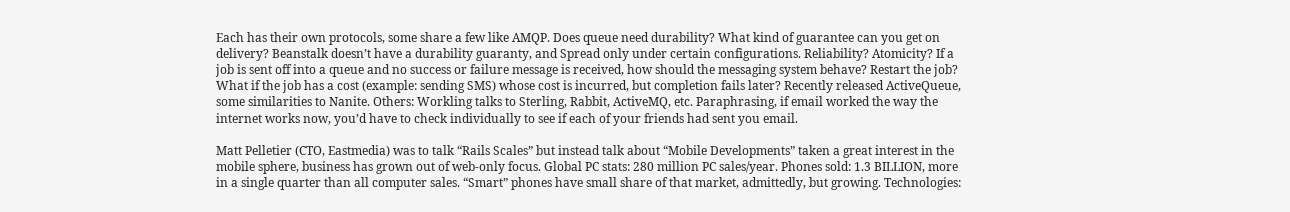Each has their own protocols, some share a few like AMQP. Does queue need durability? What kind of guarantee can you get on delivery? Beanstalk doesn’t have a durability guaranty, and Spread only under certain configurations. Reliability? Atomicity? If a job is sent off into a queue and no success or failure message is received, how should the messaging system behave? Restart the job? What if the job has a cost (example: sending SMS) whose cost is incurred, but completion fails later? Recently released ActiveQueue, some similarities to Nanite. Others: Workling talks to Sterling, Rabbit, ActiveMQ, etc. Paraphrasing, if email worked the way the internet works now, you’d have to check individually to see if each of your friends had sent you email.

Matt Pelletier (CTO, Eastmedia) was to talk “Rails Scales” but instead talk about “Mobile Developments” taken a great interest in the mobile sphere, business has grown out of web-only focus. Global PC stats: 280 million PC sales/year. Phones sold: 1.3 BILLION, more in a single quarter than all computer sales. “Smart” phones have small share of that market, admittedly, but growing. Technologies: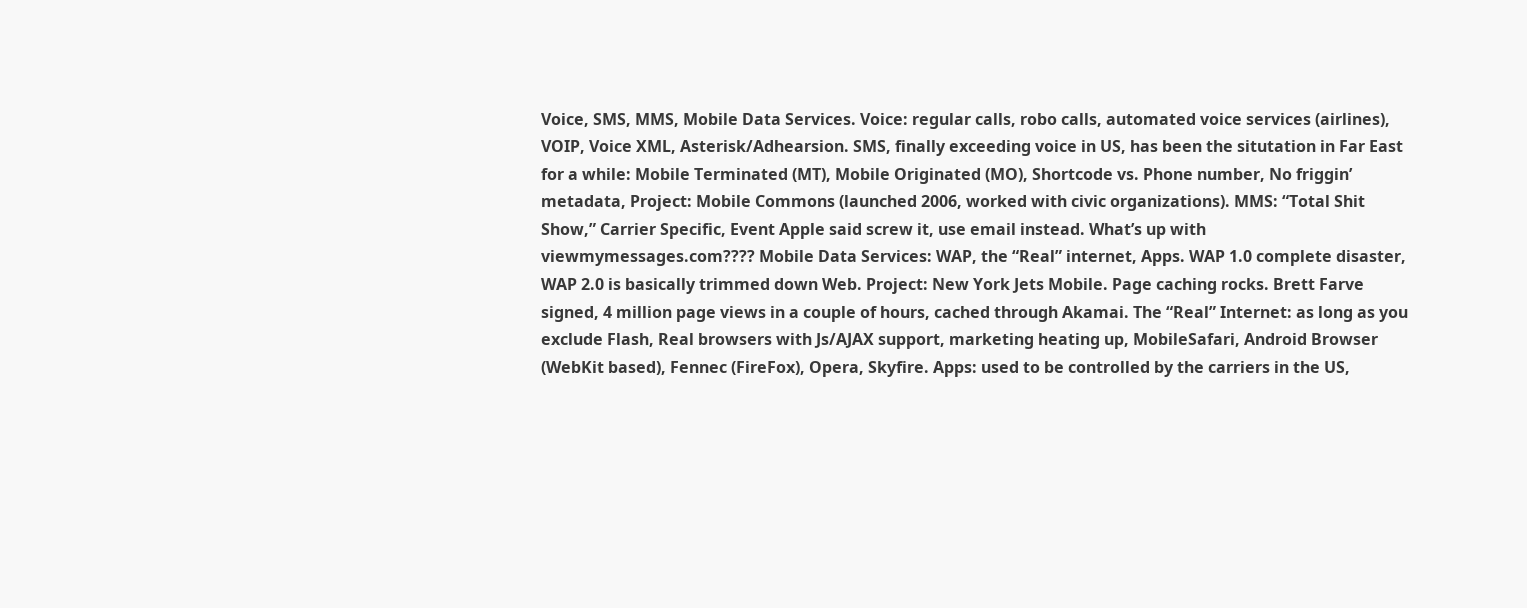Voice, SMS, MMS, Mobile Data Services. Voice: regular calls, robo calls, automated voice services (airlines), VOIP, Voice XML, Asterisk/Adhearsion. SMS, finally exceeding voice in US, has been the situtation in Far East for a while: Mobile Terminated (MT), Mobile Originated (MO), Shortcode vs. Phone number, No friggin’ metadata, Project: Mobile Commons (launched 2006, worked with civic organizations). MMS: “Total Shit Show,” Carrier Specific, Event Apple said screw it, use email instead. What’s up with viewmymessages.com???? Mobile Data Services: WAP, the “Real” internet, Apps. WAP 1.0 complete disaster, WAP 2.0 is basically trimmed down Web. Project: New York Jets Mobile. Page caching rocks. Brett Farve signed, 4 million page views in a couple of hours, cached through Akamai. The “Real” Internet: as long as you exclude Flash, Real browsers with Js/AJAX support, marketing heating up, MobileSafari, Android Browser (WebKit based), Fennec (FireFox), Opera, Skyfire. Apps: used to be controlled by the carriers in the US,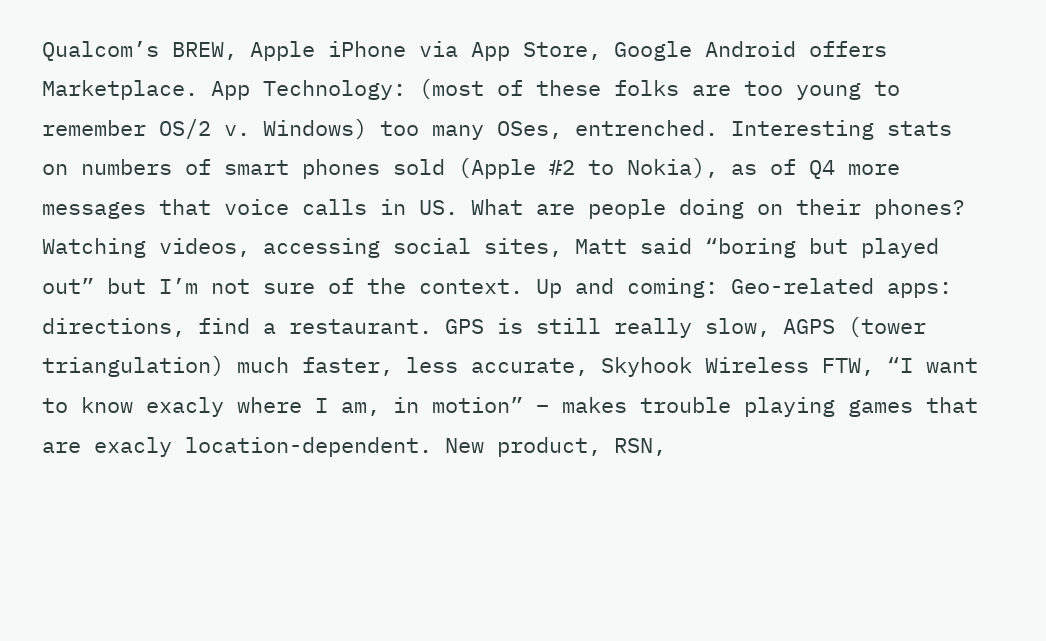Qualcom’s BREW, Apple iPhone via App Store, Google Android offers Marketplace. App Technology: (most of these folks are too young to remember OS/2 v. Windows) too many OSes, entrenched. Interesting stats on numbers of smart phones sold (Apple #2 to Nokia), as of Q4 more messages that voice calls in US. What are people doing on their phones? Watching videos, accessing social sites, Matt said “boring but played out” but I’m not sure of the context. Up and coming: Geo-related apps: directions, find a restaurant. GPS is still really slow, AGPS (tower triangulation) much faster, less accurate, Skyhook Wireless FTW, “I want to know exacly where I am, in motion” – makes trouble playing games that are exacly location-dependent. New product, RSN,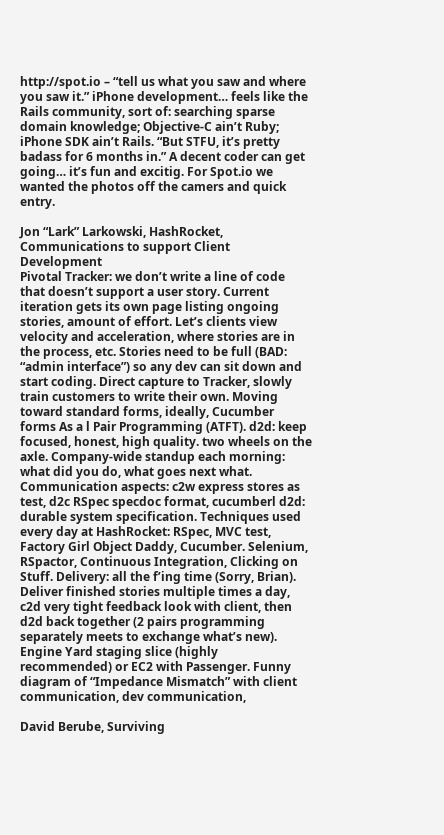http://spot.io – “tell us what you saw and where you saw it.” iPhone development… feels like the Rails community, sort of: searching sparse domain knowledge; Objective-C ain’t Ruby; iPhone SDK ain’t Rails. “But STFU, it’s pretty badass for 6 months in.” A decent coder can get going… it’s fun and excitig. For Spot.io we wanted the photos off the camers and quick entry.

Jon “Lark” Larkowski, HashRocket, Communications to support Client Development
Pivotal Tracker: we don’t write a line of code that doesn’t support a user story. Current iteration gets its own page listing ongoing stories, amount of effort. Let’s clients view velocity and acceleration, where stories are in the process, etc. Stories need to be full (BAD: “admin interface”) so any dev can sit down and start coding. Direct capture to Tracker, slowly train customers to write their own. Moving toward standard forms, ideally, Cucumber forms As a l Pair Programming (ATFT). d2d: keep focused, honest, high quality. two wheels on the axle. Company-wide standup each morning: what did you do, what goes next what. Communication aspects: c2w express stores as test, d2c RSpec specdoc format, cucumberl d2d: durable system specification. Techniques used every day at HashRocket: RSpec, MVC test, Factory Girl Object Daddy, Cucumber. Selenium, RSpactor, Continuous Integration, Clicking on Stuff. Delivery: all the f’ing time (Sorry, Brian). Deliver finished stories multiple times a day, c2d very tight feedback look with client, then d2d back together (2 pairs programming separately meets to exchange what’s new). Engine Yard staging slice (highly recommended) or EC2 with Passenger. Funny diagram of “Impedance Mismatch” with client communication, dev communication,

David Berube, Surviving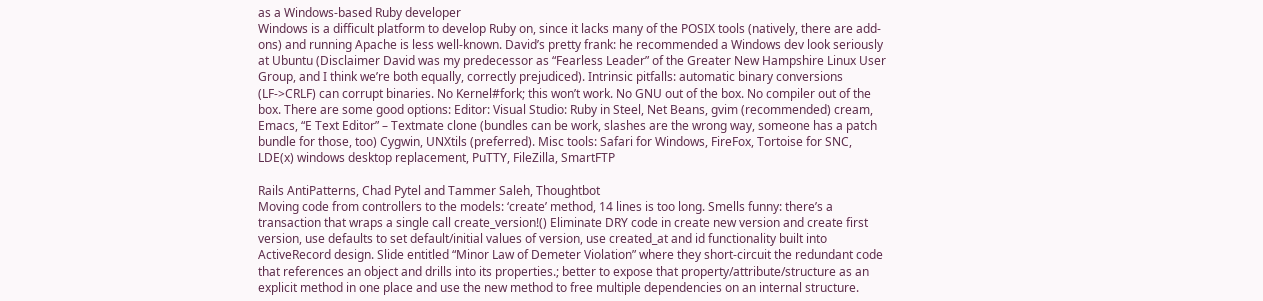as a Windows-based Ruby developer
Windows is a difficult platform to develop Ruby on, since it lacks many of the POSIX tools (natively, there are add-ons) and running Apache is less well-known. David’s pretty frank: he recommended a Windows dev look seriously at Ubuntu (Disclaimer David was my predecessor as “Fearless Leader” of the Greater New Hampshire Linux User Group, and I think we’re both equally, correctly prejudiced). Intrinsic pitfalls: automatic binary conversions (LF->CRLF) can corrupt binaries. No Kernel#fork; this won’t work. No GNU out of the box. No compiler out of the box. There are some good options: Editor: Visual Studio: Ruby in Steel, Net Beans, gvim (recommended) cream, Emacs, “E Text Editor” – Textmate clone (bundles can be work, slashes are the wrong way, someone has a patch bundle for those, too) Cygwin, UNXtils (preferred). Misc tools: Safari for Windows, FireFox, Tortoise for SNC, LDE(x) windows desktop replacement, PuTTY, FileZilla, SmartFTP

Rails AntiPatterns, Chad Pytel and Tammer Saleh, Thoughtbot
Moving code from controllers to the models: ‘create’ method, 14 lines is too long. Smells funny: there’s a transaction that wraps a single call create_version!() Eliminate DRY code in create new version and create first version, use defaults to set default/initial values of version, use created_at and id functionality built into ActiveRecord design. Slide entitled “Minor Law of Demeter Violation” where they short-circuit the redundant code that references an object and drills into its properties.; better to expose that property/attribute/structure as an explicit method in one place and use the new method to free multiple dependencies on an internal structure.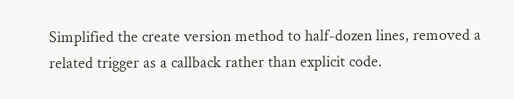Simplified the create version method to half-dozen lines, removed a related trigger as a callback rather than explicit code.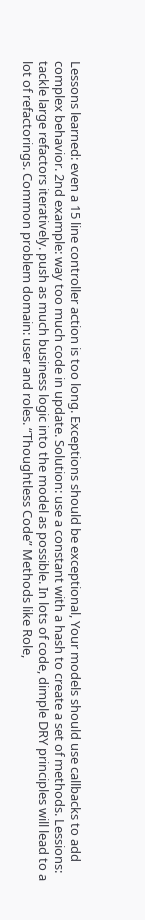Lessons learned: even a 15 line controller action is too long. Exceptions should be exceptional, Your models should use callbacks to add complex behavior. 2nd example: way too much code in update. Solution: use a constant with a hash to create a set of methods. Lessions: tackle large refactors iteratively. push as much business logic into the model as possible. In lots of code, dimple DRY principles will lead to a lot of refactorings. Common problem domain: user and roles. “Thoughtless Code” Methods like Role,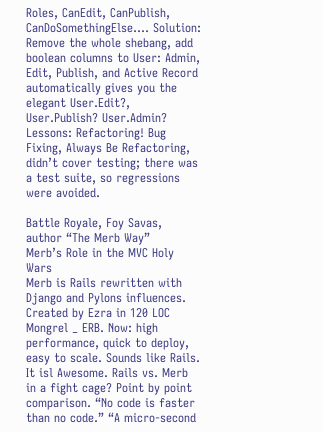Roles, CanEdit, CanPublish, CanDoSomethingElse…. Solution: Remove the whole shebang, add boolean columns to User: Admin, Edit, Publish, and Active Record automatically gives you the elegant User.Edit?, User.Publish? User.Admin? Lessons: Refactoring! Bug Fixing, Always Be Refactoring, didn’t cover testing; there was a test suite, so regressions were avoided.

Battle Royale, Foy Savas, author “The Merb Way”
Merb’s Role in the MVC Holy Wars
Merb is Rails rewritten with Django and Pylons influences. Created by Ezra in 120 LOC Mongrel _ ERB. Now: high performance, quick to deploy, easy to scale. Sounds like Rails. It isl Awesome. Rails vs. Merb in a fight cage? Point by point comparison. “No code is faster than no code.” “A micro-second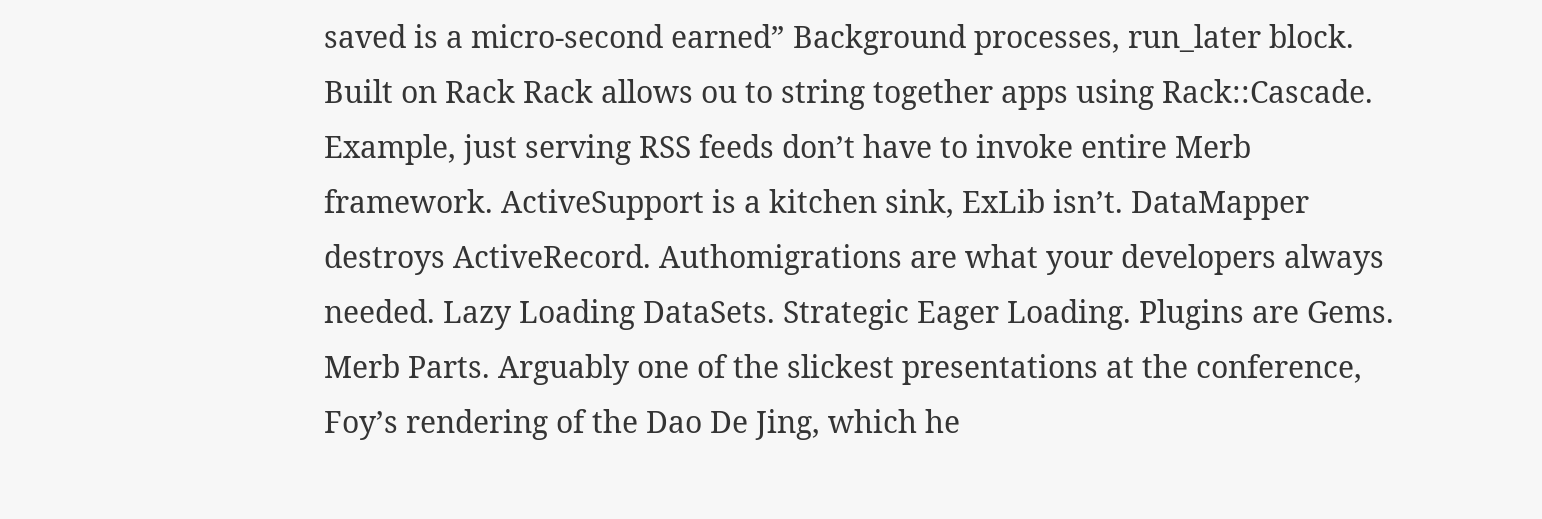saved is a micro-second earned” Background processes, run_later block. Built on Rack Rack allows ou to string together apps using Rack::Cascade. Example, just serving RSS feeds don’t have to invoke entire Merb framework. ActiveSupport is a kitchen sink, ExLib isn’t. DataMapper destroys ActiveRecord. Authomigrations are what your developers always needed. Lazy Loading DataSets. Strategic Eager Loading. Plugins are Gems. Merb Parts. Arguably one of the slickest presentations at the conference, Foy’s rendering of the Dao De Jing, which he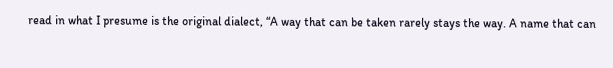read in what I presume is the original dialect, “A way that can be taken rarely stays the way. A name that can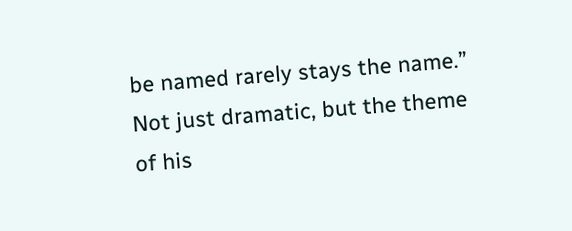be named rarely stays the name.” Not just dramatic, but the theme of his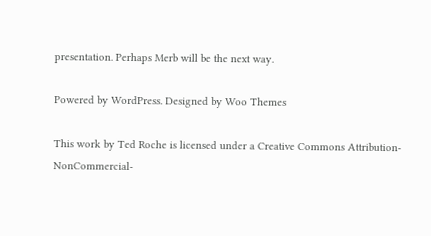presentation. Perhaps Merb will be the next way.

Powered by WordPress. Designed by Woo Themes

This work by Ted Roche is licensed under a Creative Commons Attribution-NonCommercial-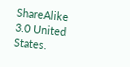ShareAlike 3.0 United States.